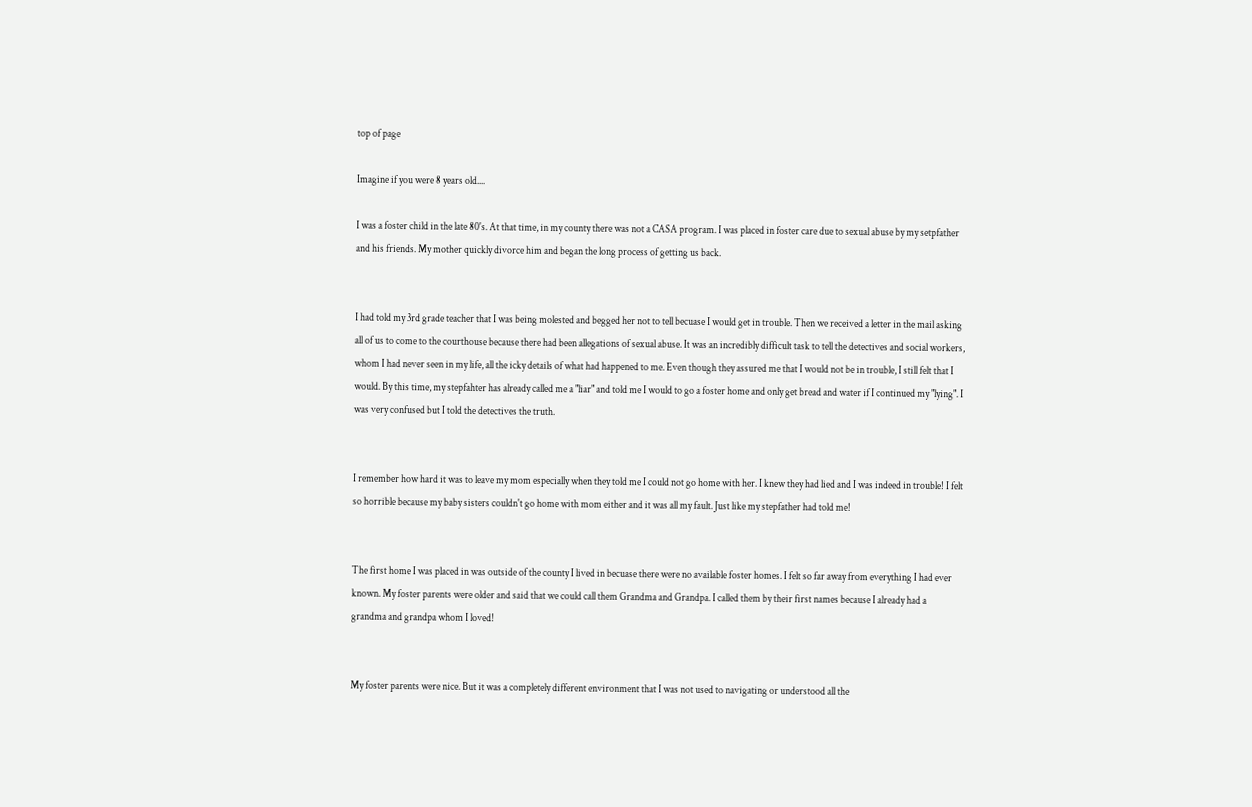top of page

Imagine if you were 8 years old....

I was a foster child in the late 80's. At that time, in my county there was not a CASA program. I was placed in foster care due to sexual abuse by my setpfather and his friends. My mother quickly divorce him and began the long process of getting us back.


I had told my 3rd grade teacher that I was being molested and begged her not to tell becuase I would get in trouble. Then we received a letter in the mail asking all of us to come to the courthouse because there had been allegations of sexual abuse. It was an incredibly difficult task to tell the detectives and social workers, whom I had never seen in my life, all the icky details of what had happened to me. Even though they assured me that I would not be in trouble, I still felt that I would. By this time, my stepfahter has already called me a "liar" and told me I would to go a foster home and only get bread and water if I continued my "lying". I was very confused but I told the detectives the truth.


I remember how hard it was to leave my mom especially when they told me I could not go home with her. I knew they had lied and I was indeed in trouble! I felt so horrible because my baby sisters couldn't go home with mom either and it was all my fault. Just like my stepfather had told me!


The first home I was placed in was outside of the county I lived in becuase there were no available foster homes. I felt so far away from everything I had ever known. My foster parents were older and said that we could call them Grandma and Grandpa. I called them by their first names because I already had a grandma and grandpa whom I loved!


My foster parents were nice. But it was a completely different environment that I was not used to navigating or understood all the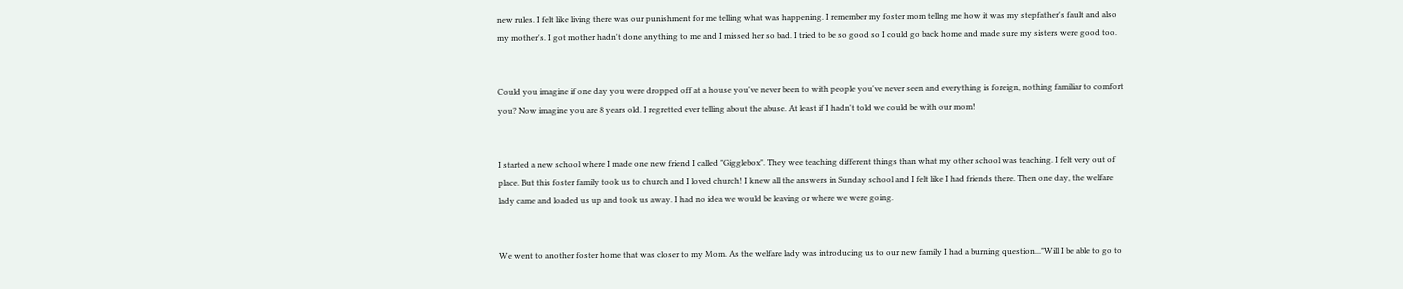new rules. I felt like living there was our punishment for me telling what was happening. I remember my foster mom tellng me how it was my stepfather's fault and also my mother's. I got mother hadn't done anything to me and I missed her so bad. I tried to be so good so I could go back home and made sure my sisters were good too.


Could you imagine if one day you were dropped off at a house you've never been to with people you've never seen and everything is foreign, nothing familiar to comfort you? Now imagine you are 8 years old. I regretted ever telling about the abuse. At least if I hadn't told we could be with our mom!


I started a new school where I made one new friend I called "Gigglebox". They wee teaching different things than what my other school was teaching. I felt very out of place. But this foster family took us to church and I loved church! I knew all the answers in Sunday school and I felt like I had friends there. Then one day, the welfare lady came and loaded us up and took us away. I had no idea we would be leaving or where we were going.


We went to another foster home that was closer to my Mom. As the welfare lady was introducing us to our new family I had a burning question..."Will I be able to go to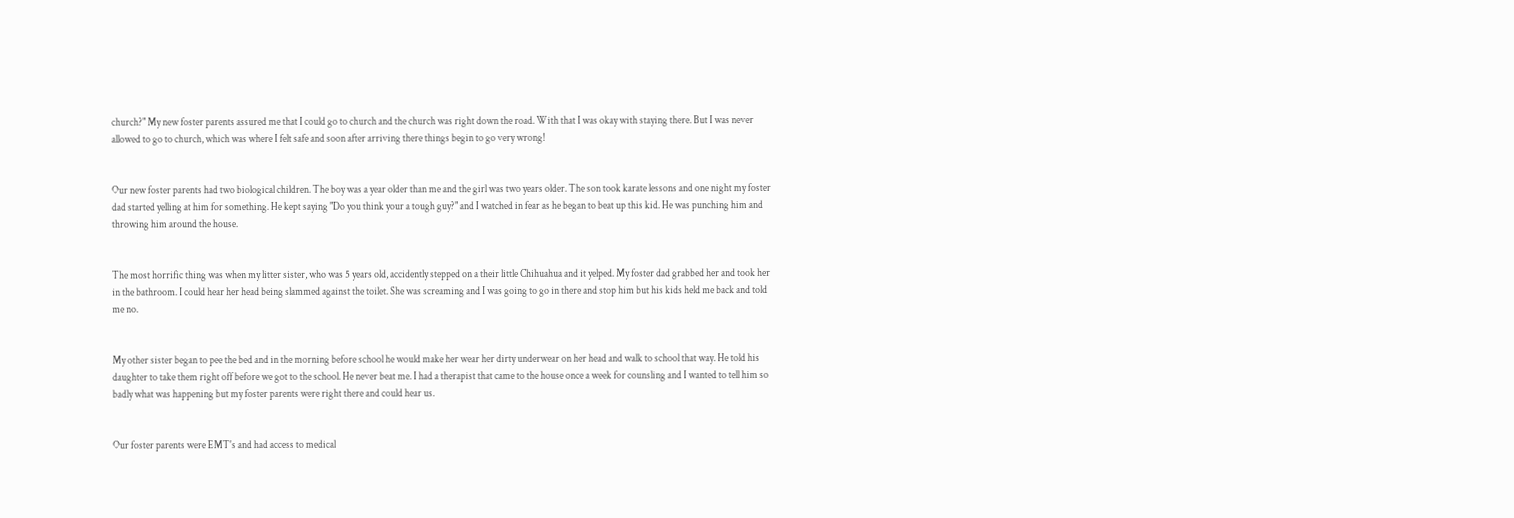church?" My new foster parents assured me that I could go to church and the church was right down the road. With that I was okay with staying there. But I was never allowed to go to church, which was where I felt safe and soon after arriving there things begin to go very wrong!


Our new foster parents had two biological children. The boy was a year older than me and the girl was two years older. The son took karate lessons and one night my foster dad started yelling at him for something. He kept saying "Do you think your a tough guy?" and I watched in fear as he began to beat up this kid. He was punching him and throwing him around the house.


The most horrific thing was when my litter sister, who was 5 years old, accidently stepped on a their little Chihuahua and it yelped. My foster dad grabbed her and took her in the bathroom. I could hear her head being slammed against the toilet. She was screaming and I was going to go in there and stop him but his kids held me back and told me no.


My other sister began to pee the bed and in the morning before school he would make her wear her dirty underwear on her head and walk to school that way. He told his daughter to take them right off before we got to the school. He never beat me. I had a therapist that came to the house once a week for counsling and I wanted to tell him so badly what was happening but my foster parents were right there and could hear us.


Our foster parents were EMT's and had access to medical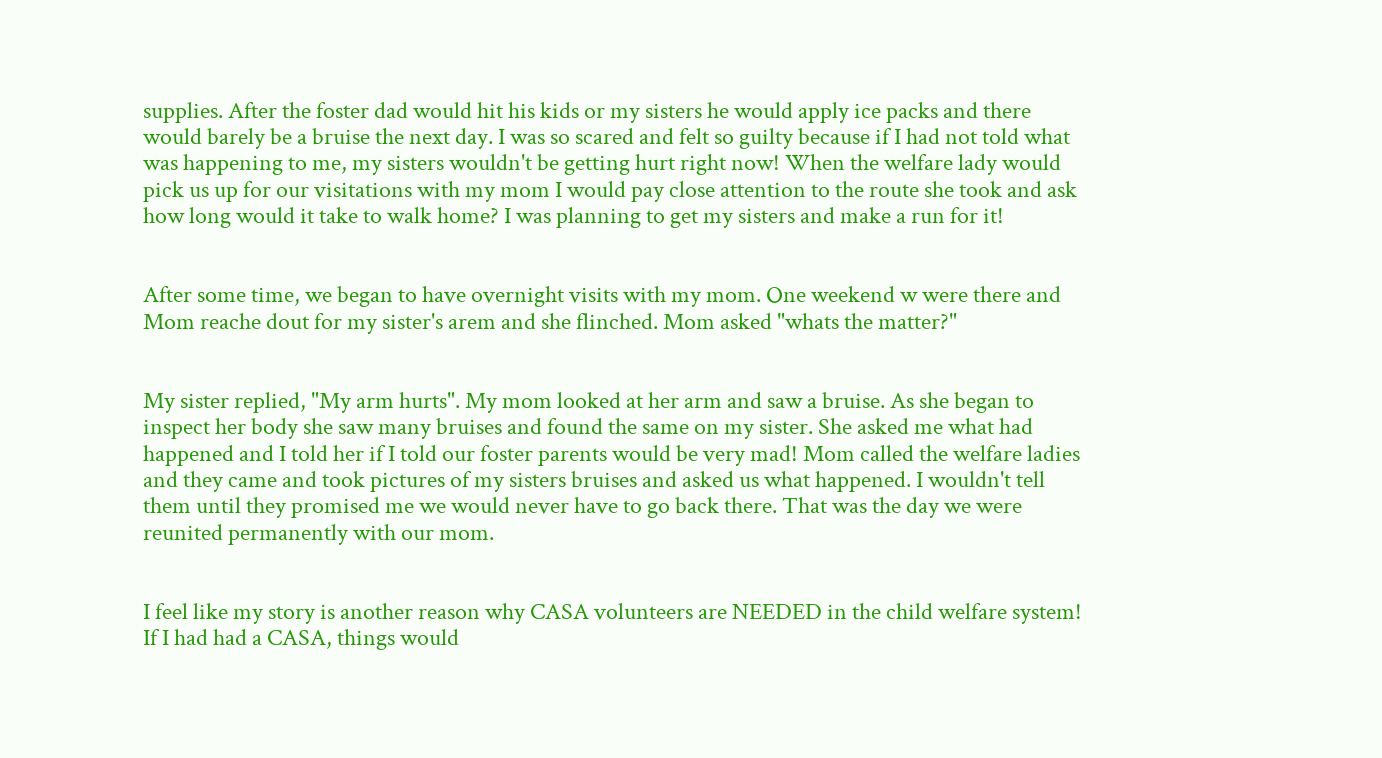supplies. After the foster dad would hit his kids or my sisters he would apply ice packs and there would barely be a bruise the next day. I was so scared and felt so guilty because if I had not told what was happening to me, my sisters wouldn't be getting hurt right now! When the welfare lady would pick us up for our visitations with my mom I would pay close attention to the route she took and ask how long would it take to walk home? I was planning to get my sisters and make a run for it!


After some time, we began to have overnight visits with my mom. One weekend w were there and Mom reache dout for my sister's arem and she flinched. Mom asked "whats the matter?"


My sister replied, "My arm hurts". My mom looked at her arm and saw a bruise. As she began to inspect her body she saw many bruises and found the same on my sister. She asked me what had happened and I told her if I told our foster parents would be very mad! Mom called the welfare ladies and they came and took pictures of my sisters bruises and asked us what happened. I wouldn't tell them until they promised me we would never have to go back there. That was the day we were reunited permanently with our mom.


I feel like my story is another reason why CASA volunteers are NEEDED in the child welfare system! If I had had a CASA, things would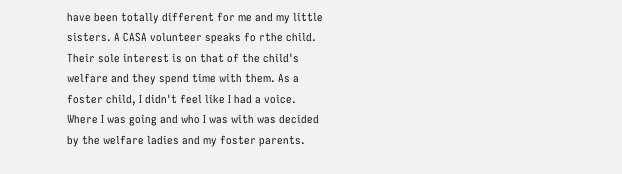have been totally different for me and my little sisters. A CASA volunteer speaks fo rthe child. Their sole interest is on that of the child's welfare and they spend time with them. As a foster child, I didn't feel like I had a voice. Where I was going and who I was with was decided by the welfare ladies and my foster parents.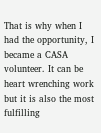That is why when I had the opportunity, I became a CASA volunteer. It can be heart wrenching work but it is also the most fulfilling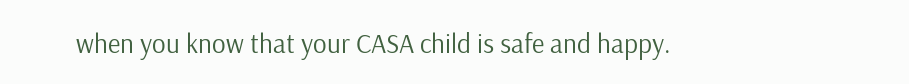when you know that your CASA child is safe and happy.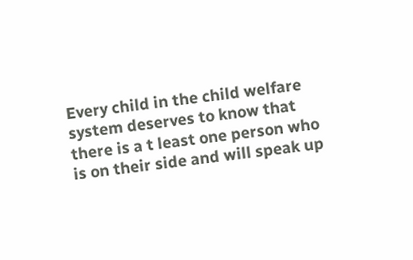Every child in the child welfare system deserves to know that there is a t least one person who is on their side and will speak up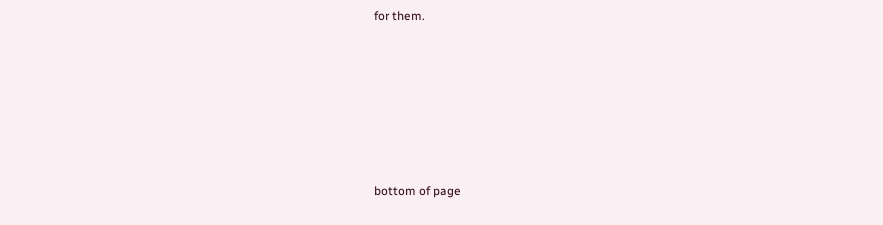for them.









bottom of page